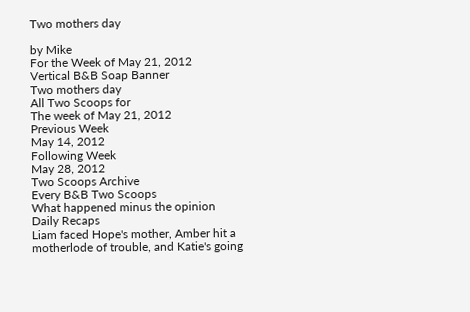Two mothers day

by Mike
For the Week of May 21, 2012
Vertical B&B Soap Banner
Two mothers day
All Two Scoops for
The week of May 21, 2012
Previous Week
May 14, 2012
Following Week
May 28, 2012
Two Scoops Archive
Every B&B Two Scoops
What happened minus the opinion
Daily Recaps
Liam faced Hope's mother, Amber hit a motherlode of trouble, and Katie's going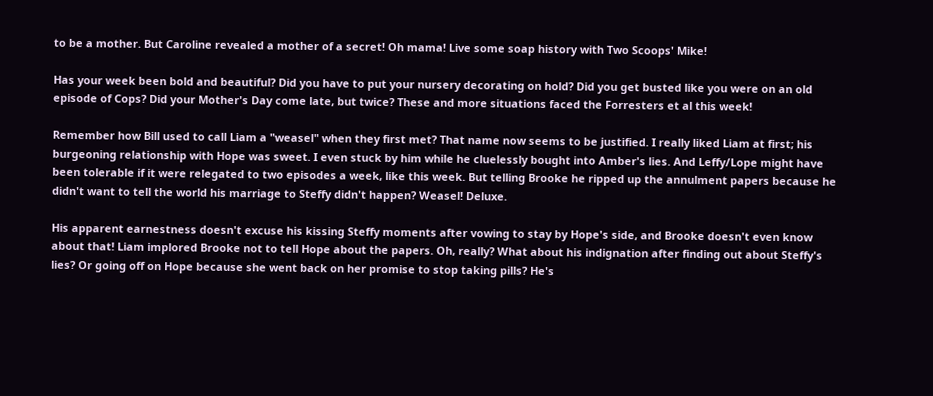to be a mother. But Caroline revealed a mother of a secret! Oh mama! Live some soap history with Two Scoops' Mike!

Has your week been bold and beautiful? Did you have to put your nursery decorating on hold? Did you get busted like you were on an old episode of Cops? Did your Mother's Day come late, but twice? These and more situations faced the Forresters et al this week!

Remember how Bill used to call Liam a "weasel" when they first met? That name now seems to be justified. I really liked Liam at first; his burgeoning relationship with Hope was sweet. I even stuck by him while he cluelessly bought into Amber's lies. And Leffy/Lope might have been tolerable if it were relegated to two episodes a week, like this week. But telling Brooke he ripped up the annulment papers because he didn't want to tell the world his marriage to Steffy didn't happen? Weasel! Deluxe.

His apparent earnestness doesn't excuse his kissing Steffy moments after vowing to stay by Hope's side, and Brooke doesn't even know about that! Liam implored Brooke not to tell Hope about the papers. Oh, really? What about his indignation after finding out about Steffy's lies? Or going off on Hope because she went back on her promise to stop taking pills? He's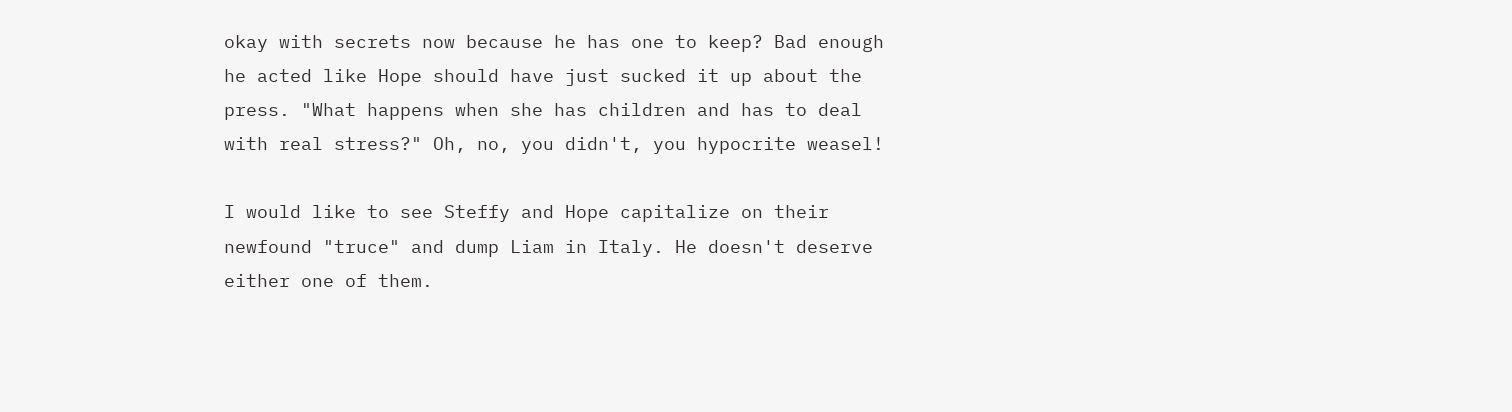okay with secrets now because he has one to keep? Bad enough he acted like Hope should have just sucked it up about the press. "What happens when she has children and has to deal with real stress?" Oh, no, you didn't, you hypocrite weasel!

I would like to see Steffy and Hope capitalize on their newfound "truce" and dump Liam in Italy. He doesn't deserve either one of them.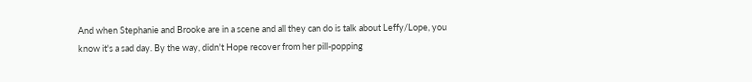And when Stephanie and Brooke are in a scene and all they can do is talk about Leffy/Lope, you know it's a sad day. By the way, didn't Hope recover from her pill-popping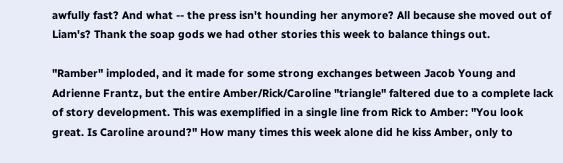awfully fast? And what -- the press isn't hounding her anymore? All because she moved out of Liam's? Thank the soap gods we had other stories this week to balance things out.

"Ramber" imploded, and it made for some strong exchanges between Jacob Young and Adrienne Frantz, but the entire Amber/Rick/Caroline "triangle" faltered due to a complete lack of story development. This was exemplified in a single line from Rick to Amber: "You look great. Is Caroline around?" How many times this week alone did he kiss Amber, only to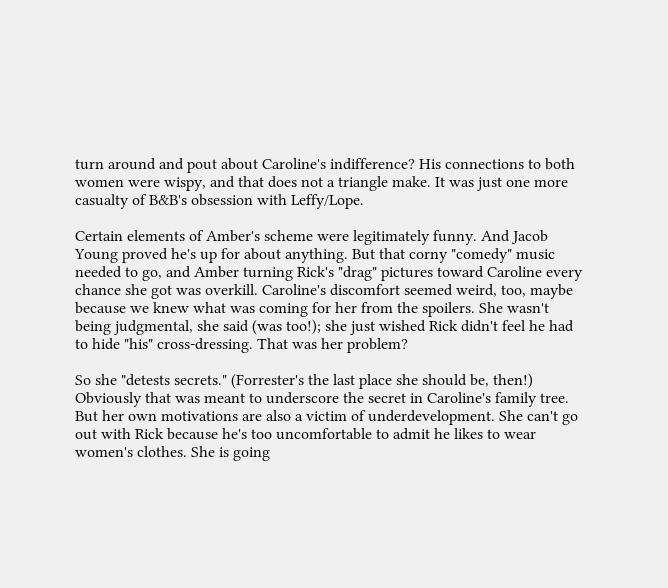turn around and pout about Caroline's indifference? His connections to both women were wispy, and that does not a triangle make. It was just one more casualty of B&B's obsession with Leffy/Lope.

Certain elements of Amber's scheme were legitimately funny. And Jacob Young proved he's up for about anything. But that corny "comedy" music needed to go, and Amber turning Rick's "drag" pictures toward Caroline every chance she got was overkill. Caroline's discomfort seemed weird, too, maybe because we knew what was coming for her from the spoilers. She wasn't being judgmental, she said (was too!); she just wished Rick didn't feel he had to hide "his" cross-dressing. That was her problem?

So she "detests secrets." (Forrester's the last place she should be, then!) Obviously that was meant to underscore the secret in Caroline's family tree. But her own motivations are also a victim of underdevelopment. She can't go out with Rick because he's too uncomfortable to admit he likes to wear women's clothes. She is going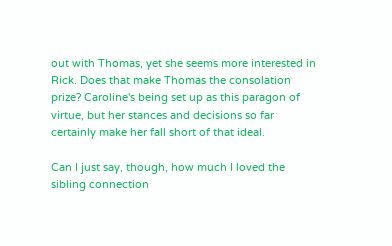out with Thomas, yet she seems more interested in Rick. Does that make Thomas the consolation prize? Caroline's being set up as this paragon of virtue, but her stances and decisions so far certainly make her fall short of that ideal.

Can I just say, though, how much I loved the sibling connection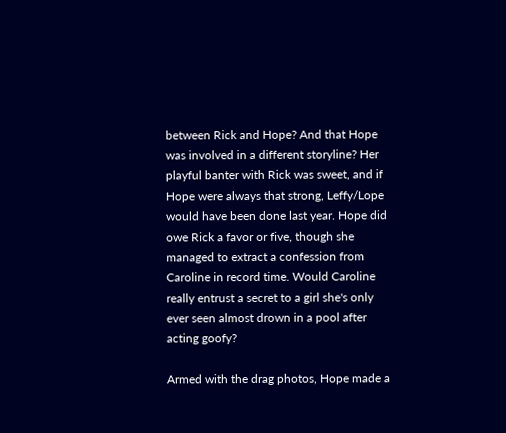between Rick and Hope? And that Hope was involved in a different storyline? Her playful banter with Rick was sweet, and if Hope were always that strong, Leffy/Lope would have been done last year. Hope did owe Rick a favor or five, though she managed to extract a confession from Caroline in record time. Would Caroline really entrust a secret to a girl she's only ever seen almost drown in a pool after acting goofy?

Armed with the drag photos, Hope made a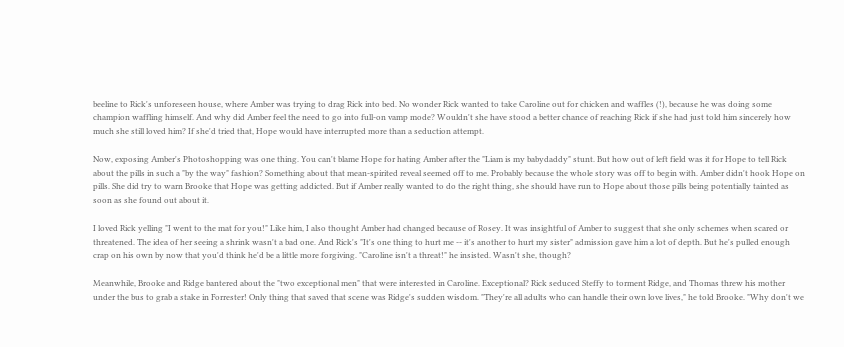beeline to Rick's unforeseen house, where Amber was trying to drag Rick into bed. No wonder Rick wanted to take Caroline out for chicken and waffles (!), because he was doing some champion waffling himself. And why did Amber feel the need to go into full-on vamp mode? Wouldn't she have stood a better chance of reaching Rick if she had just told him sincerely how much she still loved him? If she'd tried that, Hope would have interrupted more than a seduction attempt.

Now, exposing Amber's Photoshopping was one thing. You can't blame Hope for hating Amber after the "Liam is my babydaddy" stunt. But how out of left field was it for Hope to tell Rick about the pills in such a "by the way" fashion? Something about that mean-spirited reveal seemed off to me. Probably because the whole story was off to begin with. Amber didn't hook Hope on pills. She did try to warn Brooke that Hope was getting addicted. But if Amber really wanted to do the right thing, she should have run to Hope about those pills being potentially tainted as soon as she found out about it.

I loved Rick yelling "I went to the mat for you!" Like him, I also thought Amber had changed because of Rosey. It was insightful of Amber to suggest that she only schemes when scared or threatened. The idea of her seeing a shrink wasn't a bad one. And Rick's "It's one thing to hurt me -- it's another to hurt my sister" admission gave him a lot of depth. But he's pulled enough crap on his own by now that you'd think he'd be a little more forgiving. "Caroline isn't a threat!" he insisted. Wasn't she, though?

Meanwhile, Brooke and Ridge bantered about the "two exceptional men" that were interested in Caroline. Exceptional? Rick seduced Steffy to torment Ridge, and Thomas threw his mother under the bus to grab a stake in Forrester! Only thing that saved that scene was Ridge's sudden wisdom. "They're all adults who can handle their own love lives," he told Brooke. "Why don't we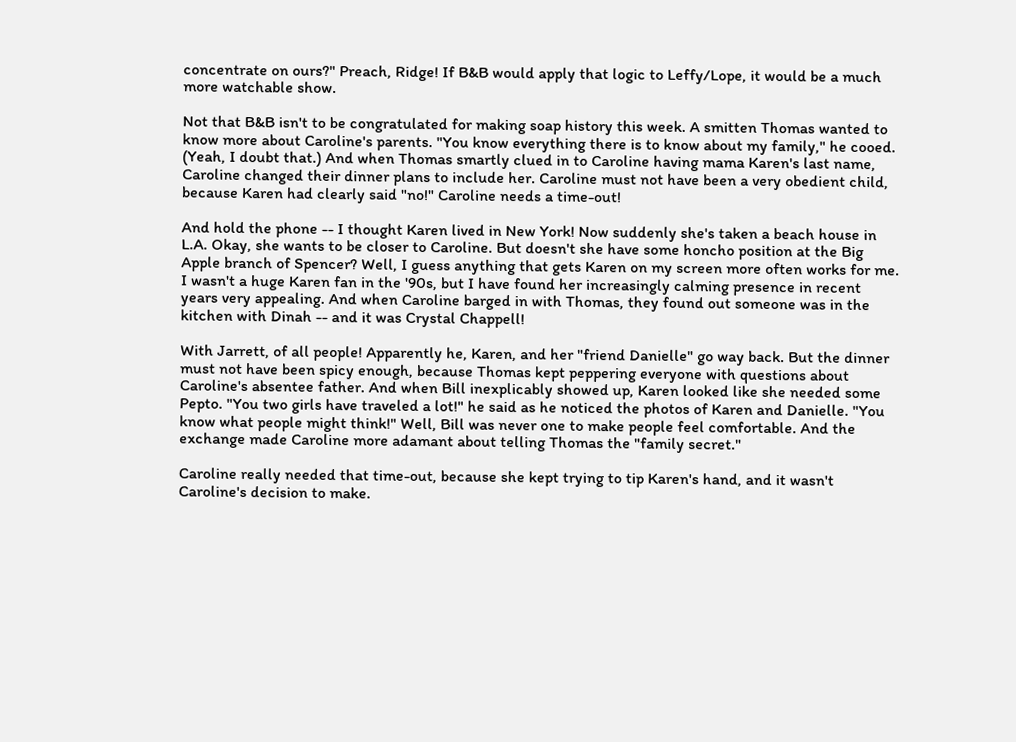concentrate on ours?" Preach, Ridge! If B&B would apply that logic to Leffy/Lope, it would be a much more watchable show.

Not that B&B isn't to be congratulated for making soap history this week. A smitten Thomas wanted to know more about Caroline's parents. "You know everything there is to know about my family," he cooed. (Yeah, I doubt that.) And when Thomas smartly clued in to Caroline having mama Karen's last name, Caroline changed their dinner plans to include her. Caroline must not have been a very obedient child, because Karen had clearly said "no!" Caroline needs a time-out!

And hold the phone -- I thought Karen lived in New York! Now suddenly she's taken a beach house in L.A. Okay, she wants to be closer to Caroline. But doesn't she have some honcho position at the Big Apple branch of Spencer? Well, I guess anything that gets Karen on my screen more often works for me. I wasn't a huge Karen fan in the '90s, but I have found her increasingly calming presence in recent years very appealing. And when Caroline barged in with Thomas, they found out someone was in the kitchen with Dinah -- and it was Crystal Chappell!

With Jarrett, of all people! Apparently he, Karen, and her "friend Danielle" go way back. But the dinner must not have been spicy enough, because Thomas kept peppering everyone with questions about Caroline's absentee father. And when Bill inexplicably showed up, Karen looked like she needed some Pepto. "You two girls have traveled a lot!" he said as he noticed the photos of Karen and Danielle. "You know what people might think!" Well, Bill was never one to make people feel comfortable. And the exchange made Caroline more adamant about telling Thomas the "family secret."

Caroline really needed that time-out, because she kept trying to tip Karen's hand, and it wasn't Caroline's decision to make.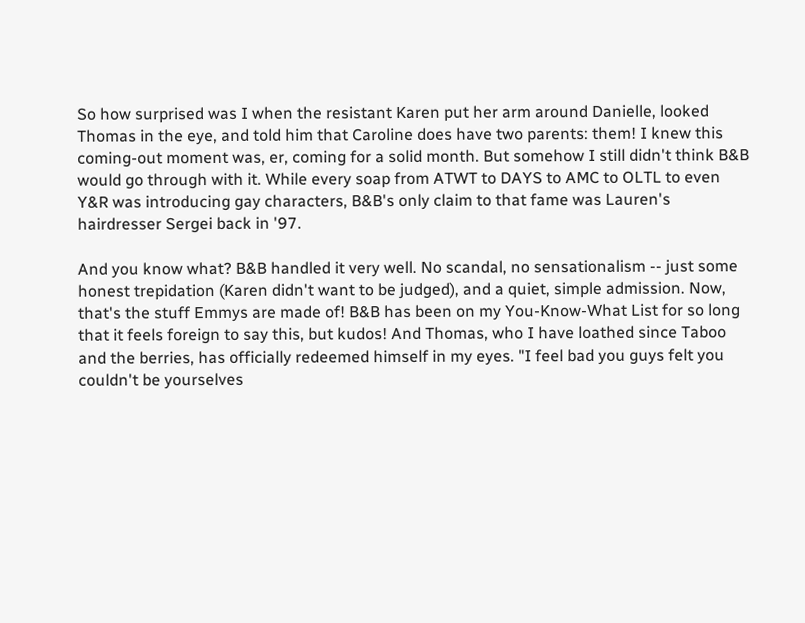So how surprised was I when the resistant Karen put her arm around Danielle, looked Thomas in the eye, and told him that Caroline does have two parents: them! I knew this coming-out moment was, er, coming for a solid month. But somehow I still didn't think B&B would go through with it. While every soap from ATWT to DAYS to AMC to OLTL to even Y&R was introducing gay characters, B&B's only claim to that fame was Lauren's hairdresser Sergei back in '97.

And you know what? B&B handled it very well. No scandal, no sensationalism -- just some honest trepidation (Karen didn't want to be judged), and a quiet, simple admission. Now, that's the stuff Emmys are made of! B&B has been on my You-Know-What List for so long that it feels foreign to say this, but kudos! And Thomas, who I have loathed since Taboo and the berries, has officially redeemed himself in my eyes. "I feel bad you guys felt you couldn't be yourselves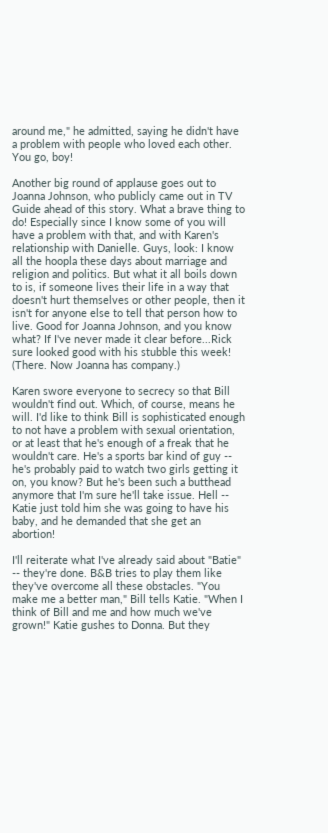around me," he admitted, saying he didn't have a problem with people who loved each other. You go, boy!

Another big round of applause goes out to Joanna Johnson, who publicly came out in TV Guide ahead of this story. What a brave thing to do! Especially since I know some of you will have a problem with that, and with Karen's relationship with Danielle. Guys, look: I know all the hoopla these days about marriage and religion and politics. But what it all boils down to is, if someone lives their life in a way that doesn't hurt themselves or other people, then it isn't for anyone else to tell that person how to live. Good for Joanna Johnson, and you know what? If I've never made it clear before...Rick sure looked good with his stubble this week! (There. Now Joanna has company.)

Karen swore everyone to secrecy so that Bill wouldn't find out. Which, of course, means he will. I'd like to think Bill is sophisticated enough to not have a problem with sexual orientation, or at least that he's enough of a freak that he wouldn't care. He's a sports bar kind of guy -- he's probably paid to watch two girls getting it on, you know? But he's been such a butthead anymore that I'm sure he'll take issue. Hell -- Katie just told him she was going to have his baby, and he demanded that she get an abortion!

I'll reiterate what I've already said about "Batie" -- they're done. B&B tries to play them like they've overcome all these obstacles. "You make me a better man," Bill tells Katie. "When I think of Bill and me and how much we've grown!" Katie gushes to Donna. But they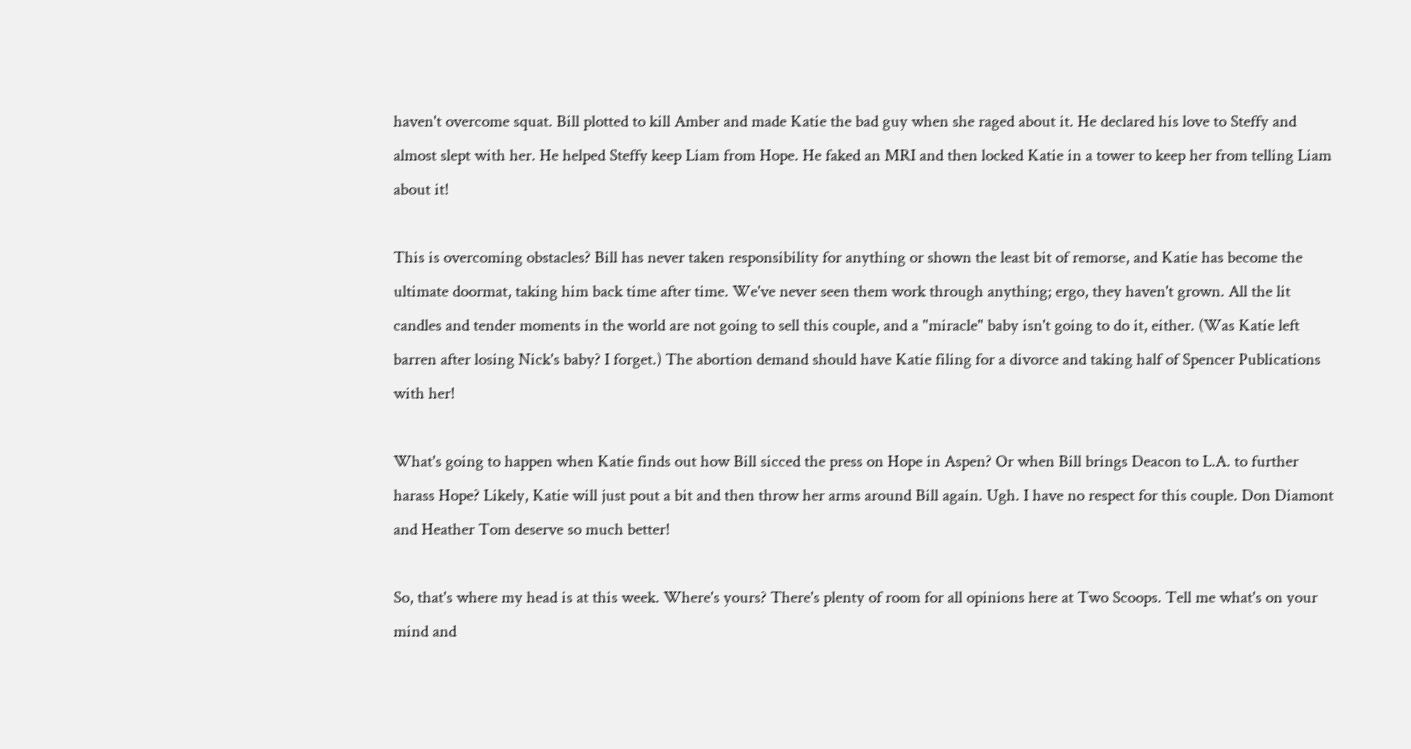haven't overcome squat. Bill plotted to kill Amber and made Katie the bad guy when she raged about it. He declared his love to Steffy and almost slept with her. He helped Steffy keep Liam from Hope. He faked an MRI and then locked Katie in a tower to keep her from telling Liam about it!

This is overcoming obstacles? Bill has never taken responsibility for anything or shown the least bit of remorse, and Katie has become the ultimate doormat, taking him back time after time. We've never seen them work through anything; ergo, they haven't grown. All the lit candles and tender moments in the world are not going to sell this couple, and a "miracle" baby isn't going to do it, either. (Was Katie left barren after losing Nick's baby? I forget.) The abortion demand should have Katie filing for a divorce and taking half of Spencer Publications with her!

What's going to happen when Katie finds out how Bill sicced the press on Hope in Aspen? Or when Bill brings Deacon to L.A. to further harass Hope? Likely, Katie will just pout a bit and then throw her arms around Bill again. Ugh. I have no respect for this couple. Don Diamont and Heather Tom deserve so much better!

So, that's where my head is at this week. Where's yours? There's plenty of room for all opinions here at Two Scoops. Tell me what's on your mind and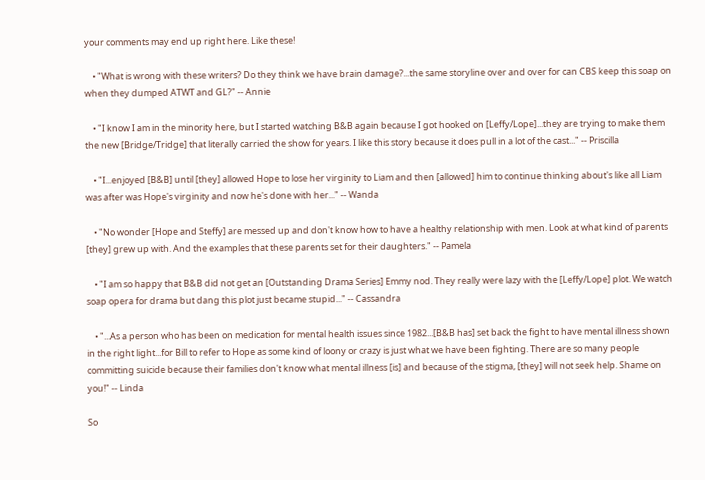your comments may end up right here. Like these!

    • "What is wrong with these writers? Do they think we have brain damage?...the same storyline over and over for can CBS keep this soap on when they dumped ATWT and GL?" -- Annie

    • "I know I am in the minority here, but I started watching B&B again because I got hooked on [Leffy/Lope]...they are trying to make them the new [Bridge/Tridge] that literally carried the show for years. I like this story because it does pull in a lot of the cast..." -- Priscilla

    • "I...enjoyed [B&B] until [they] allowed Hope to lose her virginity to Liam and then [allowed] him to continue thinking about's like all Liam was after was Hope's virginity and now he's done with her..." -- Wanda

    • "No wonder [Hope and Steffy] are messed up and don't know how to have a healthy relationship with men. Look at what kind of parents [they] grew up with. And the examples that these parents set for their daughters." -- Pamela

    • "I am so happy that B&B did not get an [Outstanding Drama Series] Emmy nod. They really were lazy with the [Leffy/Lope] plot. We watch soap opera for drama but dang this plot just became stupid..." -- Cassandra

    • "...As a person who has been on medication for mental health issues since 1982...[B&B has] set back the fight to have mental illness shown in the right light...for Bill to refer to Hope as some kind of loony or crazy is just what we have been fighting. There are so many people committing suicide because their families don't know what mental illness [is] and because of the stigma, [they] will not seek help. Shame on you!" -- Linda

So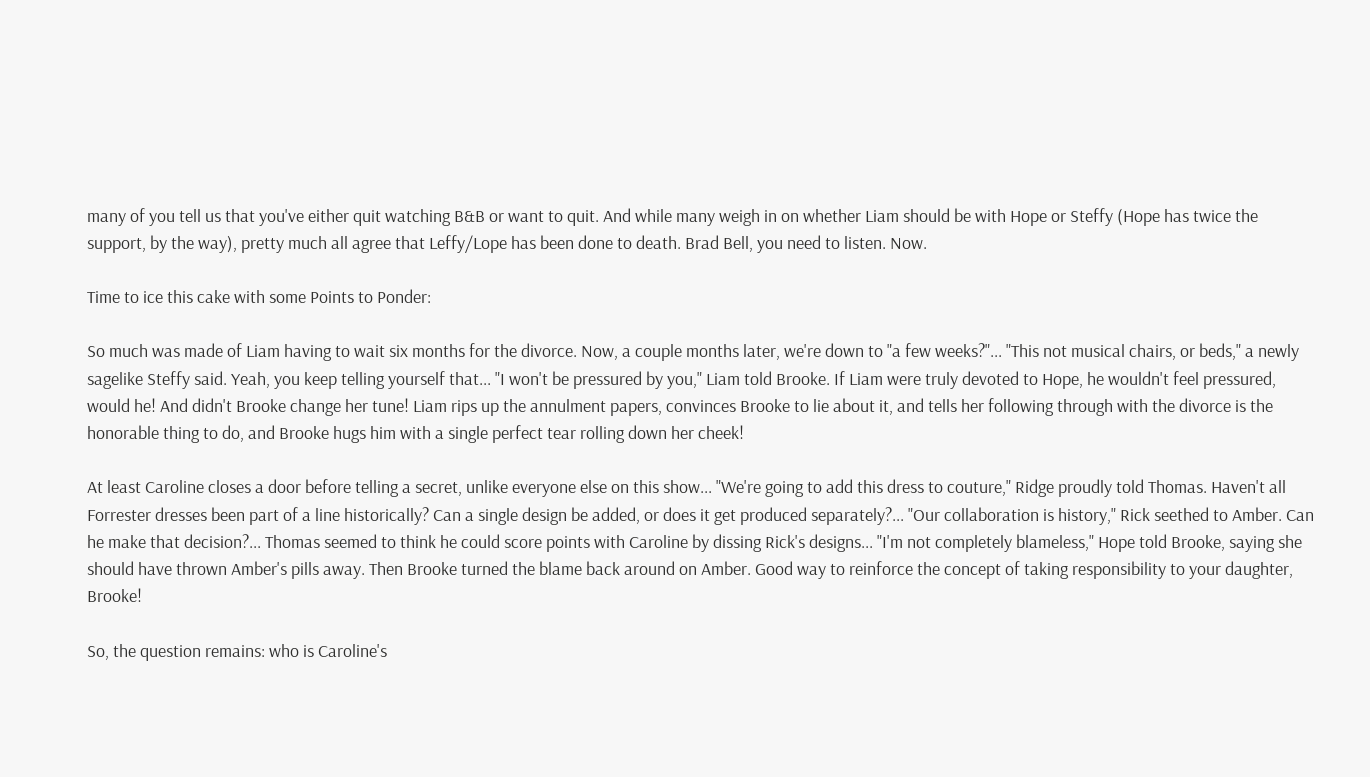many of you tell us that you've either quit watching B&B or want to quit. And while many weigh in on whether Liam should be with Hope or Steffy (Hope has twice the support, by the way), pretty much all agree that Leffy/Lope has been done to death. Brad Bell, you need to listen. Now.

Time to ice this cake with some Points to Ponder:

So much was made of Liam having to wait six months for the divorce. Now, a couple months later, we're down to "a few weeks?"... "This not musical chairs, or beds," a newly sagelike Steffy said. Yeah, you keep telling yourself that... "I won't be pressured by you," Liam told Brooke. If Liam were truly devoted to Hope, he wouldn't feel pressured, would he! And didn't Brooke change her tune! Liam rips up the annulment papers, convinces Brooke to lie about it, and tells her following through with the divorce is the honorable thing to do, and Brooke hugs him with a single perfect tear rolling down her cheek!

At least Caroline closes a door before telling a secret, unlike everyone else on this show... "We're going to add this dress to couture," Ridge proudly told Thomas. Haven't all Forrester dresses been part of a line historically? Can a single design be added, or does it get produced separately?... "Our collaboration is history," Rick seethed to Amber. Can he make that decision?... Thomas seemed to think he could score points with Caroline by dissing Rick's designs... "I'm not completely blameless," Hope told Brooke, saying she should have thrown Amber's pills away. Then Brooke turned the blame back around on Amber. Good way to reinforce the concept of taking responsibility to your daughter, Brooke!

So, the question remains: who is Caroline's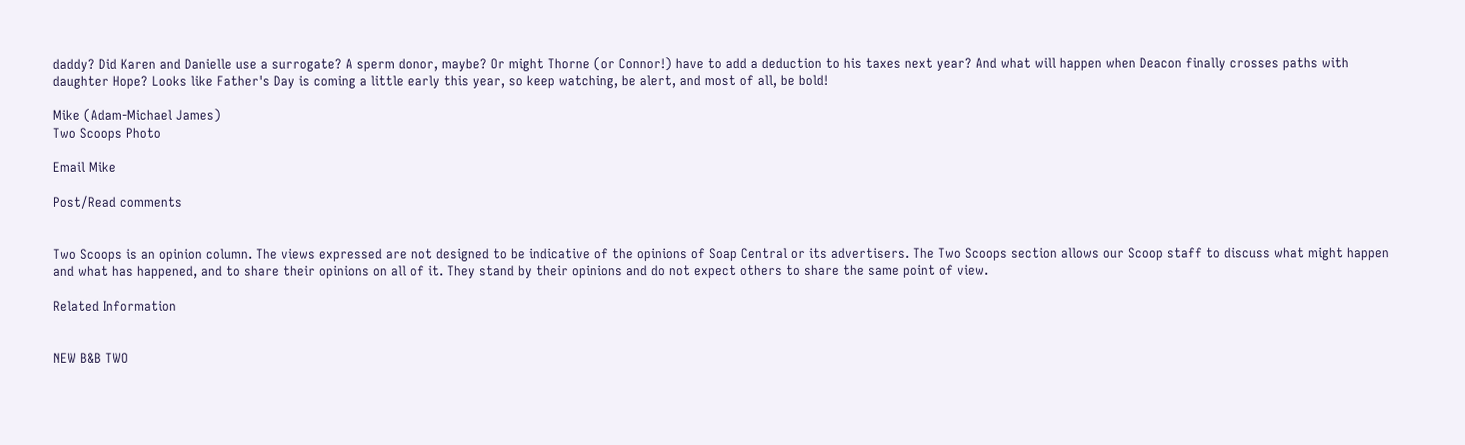daddy? Did Karen and Danielle use a surrogate? A sperm donor, maybe? Or might Thorne (or Connor!) have to add a deduction to his taxes next year? And what will happen when Deacon finally crosses paths with daughter Hope? Looks like Father's Day is coming a little early this year, so keep watching, be alert, and most of all, be bold!

Mike (Adam-Michael James)
Two Scoops Photo

Email Mike

Post/Read comments


Two Scoops is an opinion column. The views expressed are not designed to be indicative of the opinions of Soap Central or its advertisers. The Two Scoops section allows our Scoop staff to discuss what might happen and what has happened, and to share their opinions on all of it. They stand by their opinions and do not expect others to share the same point of view.

Related Information


NEW B&B TWO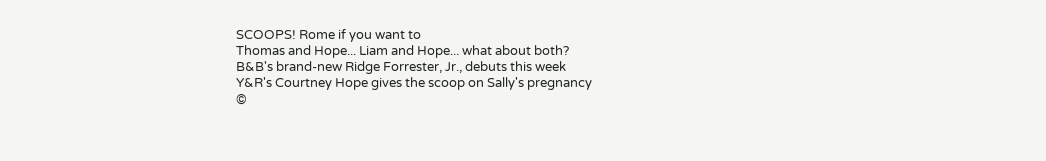SCOOPS! Rome if you want to
Thomas and Hope... Liam and Hope... what about both?
B&B's brand-new Ridge Forrester, Jr., debuts this week
Y&R's Courtney Hope gives the scoop on Sally's pregnancy
©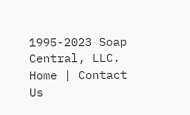1995-2023 Soap Central, LLC. Home | Contact Us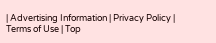| Advertising Information | Privacy Policy | Terms of Use | Top